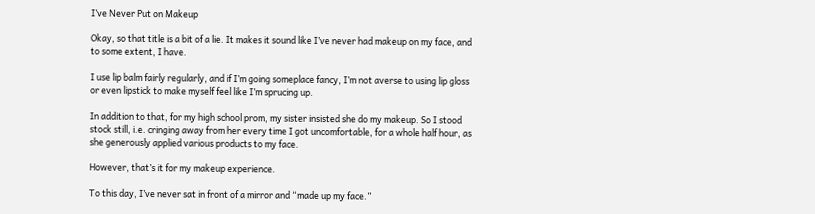I’ve Never Put on Makeup

Okay, so that title is a bit of a lie. It makes it sound like I’ve never had makeup on my face, and to some extent, I have.

I use lip balm fairly regularly, and if I’m going someplace fancy, I’m not averse to using lip gloss or even lipstick to make myself feel like I’m sprucing up.

In addition to that, for my high school prom, my sister insisted she do my makeup. So I stood stock still, i.e. cringing away from her every time I got uncomfortable, for a whole half hour, as she generously applied various products to my face.

However, that’s it for my makeup experience.

To this day, I’ve never sat in front of a mirror and “made up my face.”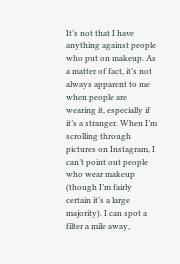It’s not that I have anything against people who put on makeup. As a matter of fact, it’s not always apparent to me when people are wearing it, especially if it’s a stranger. When I’m scrolling through pictures on Instagram, I can’t point out people who wear makeup (though I’m fairly certain it’s a large majority). I can spot a filter a mile away,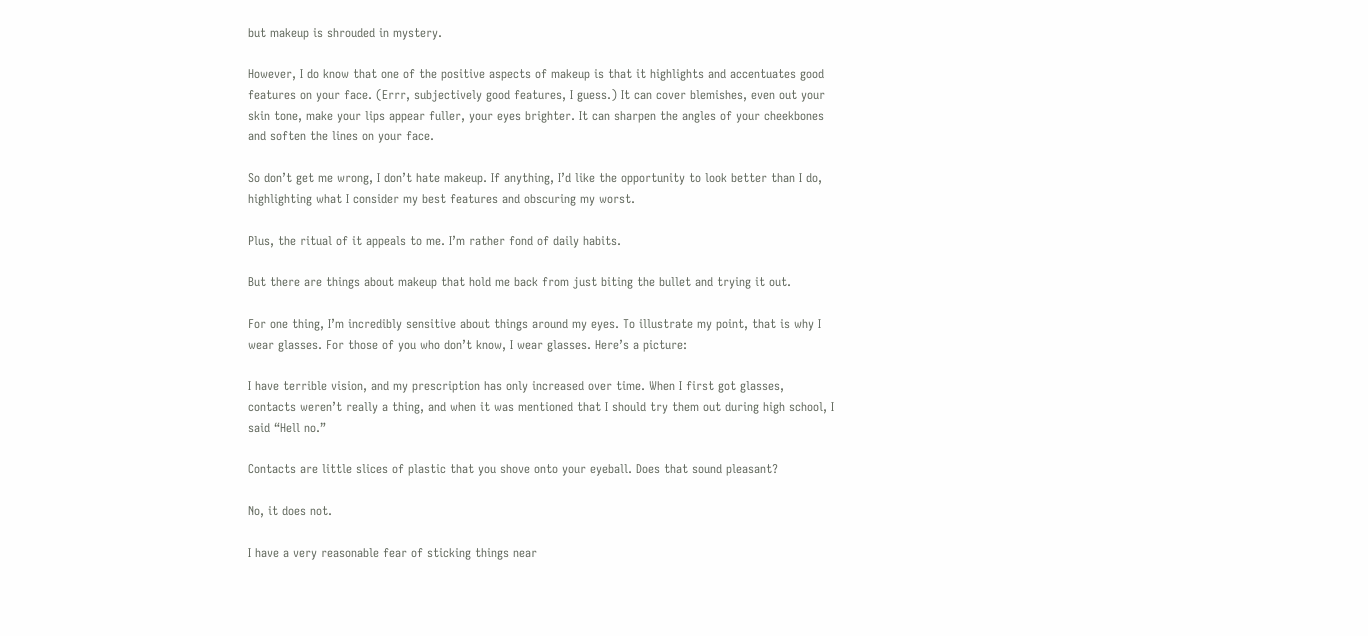but makeup is shrouded in mystery.

However, I do know that one of the positive aspects of makeup is that it highlights and accentuates good features on your face. (Errr, subjectively good features, I guess.) It can cover blemishes, even out your skin tone, make your lips appear fuller, your eyes brighter. It can sharpen the angles of your cheekbones and soften the lines on your face.

So don’t get me wrong, I don’t hate makeup. If anything, I’d like the opportunity to look better than I do, highlighting what I consider my best features and obscuring my worst.

Plus, the ritual of it appeals to me. I’m rather fond of daily habits.

But there are things about makeup that hold me back from just biting the bullet and trying it out.

For one thing, I’m incredibly sensitive about things around my eyes. To illustrate my point, that is why I wear glasses. For those of you who don’t know, I wear glasses. Here’s a picture:

I have terrible vision, and my prescription has only increased over time. When I first got glasses, contacts weren’t really a thing, and when it was mentioned that I should try them out during high school, I said “Hell no.”

Contacts are little slices of plastic that you shove onto your eyeball. Does that sound pleasant?

No, it does not.

I have a very reasonable fear of sticking things near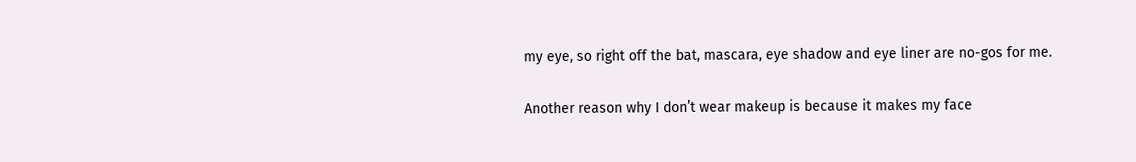my eye, so right off the bat, mascara, eye shadow and eye liner are no-gos for me.

Another reason why I don’t wear makeup is because it makes my face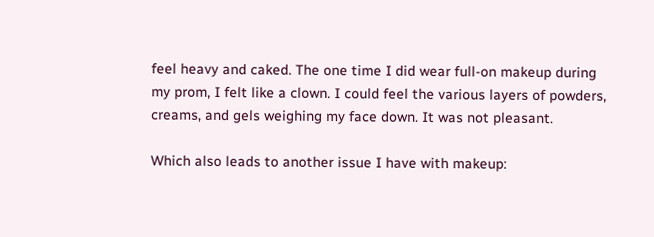feel heavy and caked. The one time I did wear full-on makeup during my prom, I felt like a clown. I could feel the various layers of powders, creams, and gels weighing my face down. It was not pleasant.

Which also leads to another issue I have with makeup: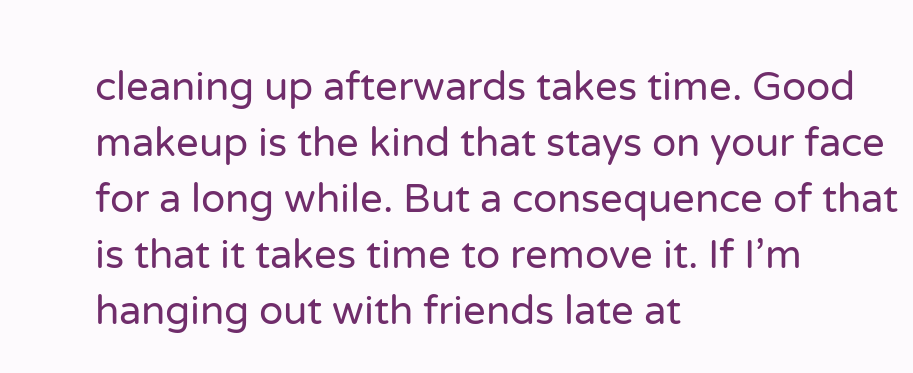cleaning up afterwards takes time. Good makeup is the kind that stays on your face for a long while. But a consequence of that is that it takes time to remove it. If I’m hanging out with friends late at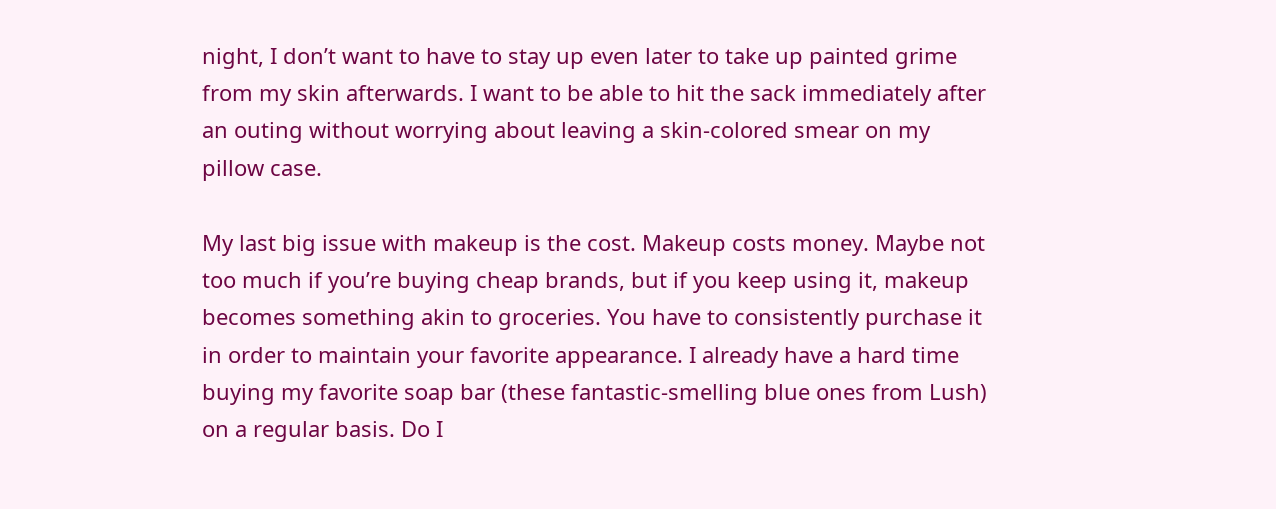night, I don’t want to have to stay up even later to take up painted grime from my skin afterwards. I want to be able to hit the sack immediately after an outing without worrying about leaving a skin-colored smear on my pillow case.

My last big issue with makeup is the cost. Makeup costs money. Maybe not too much if you’re buying cheap brands, but if you keep using it, makeup becomes something akin to groceries. You have to consistently purchase it in order to maintain your favorite appearance. I already have a hard time buying my favorite soap bar (these fantastic-smelling blue ones from Lush) on a regular basis. Do I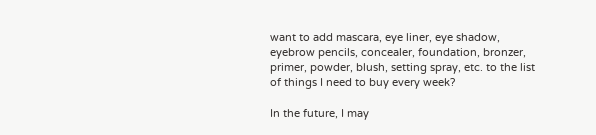want to add mascara, eye liner, eye shadow, eyebrow pencils, concealer, foundation, bronzer, primer, powder, blush, setting spray, etc. to the list of things I need to buy every week?

In the future, I may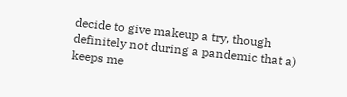decide to give makeup a try, though definitely not during a pandemic that a) keeps me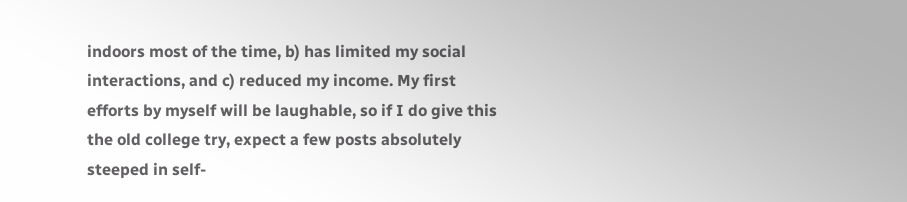indoors most of the time, b) has limited my social interactions, and c) reduced my income. My first efforts by myself will be laughable, so if I do give this the old college try, expect a few posts absolutely steeped in self-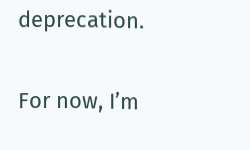deprecation.

For now, I’m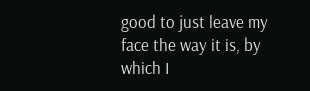good to just leave my face the way it is, by which I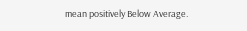mean positively Below Average.